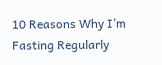10 Reasons Why I’m Fasting Regularly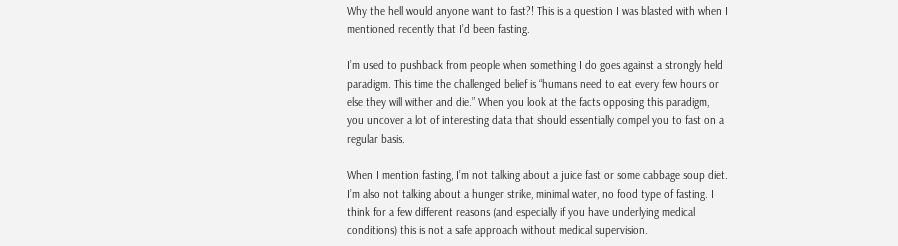Why the hell would anyone want to fast?! This is a question I was blasted with when I mentioned recently that I’d been fasting.

I’m used to pushback from people when something I do goes against a strongly held paradigm. This time the challenged belief is “humans need to eat every few hours or else they will wither and die.” When you look at the facts opposing this paradigm, you uncover a lot of interesting data that should essentially compel you to fast on a regular basis.

When I mention fasting, I’m not talking about a juice fast or some cabbage soup diet. I’m also not talking about a hunger strike, minimal water, no food type of fasting. I think for a few different reasons (and especially if you have underlying medical conditions) this is not a safe approach without medical supervision.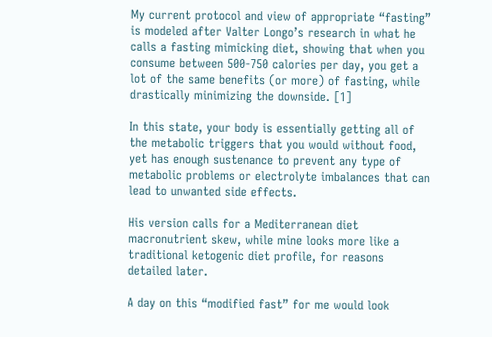My current protocol and view of appropriate “fasting” is modeled after Valter Longo’s research in what he calls a fasting mimicking diet, showing that when you consume between 500-750 calories per day, you get a lot of the same benefits (or more) of fasting, while drastically minimizing the downside. [1]

In this state, your body is essentially getting all of the metabolic triggers that you would without food, yet has enough sustenance to prevent any type of metabolic problems or electrolyte imbalances that can lead to unwanted side effects.

His version calls for a Mediterranean diet macronutrient skew, while mine looks more like a traditional ketogenic diet profile, for reasons detailed later.

A day on this “modified fast” for me would look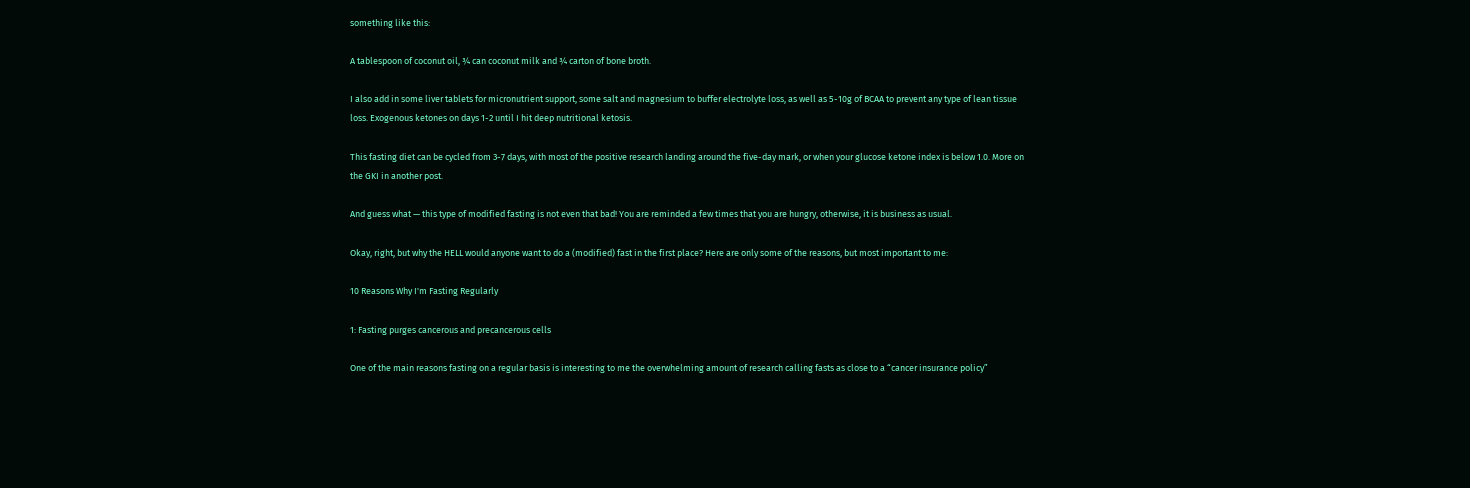something like this:

A tablespoon of coconut oil, ¾ can coconut milk and ¾ carton of bone broth.

I also add in some liver tablets for micronutrient support, some salt and magnesium to buffer electrolyte loss, as well as 5-10g of BCAA to prevent any type of lean tissue loss. Exogenous ketones on days 1-2 until I hit deep nutritional ketosis.

This fasting diet can be cycled from 3-7 days, with most of the positive research landing around the five-day mark, or when your glucose ketone index is below 1.0. More on the GKI in another post.

And guess what — this type of modified fasting is not even that bad! You are reminded a few times that you are hungry, otherwise, it is business as usual.

Okay, right, but why the HELL would anyone want to do a (modified) fast in the first place? Here are only some of the reasons, but most important to me:

10 Reasons Why I'm Fasting Regularly

1: Fasting purges cancerous and precancerous cells

One of the main reasons fasting on a regular basis is interesting to me the overwhelming amount of research calling fasts as close to a “cancer insurance policy”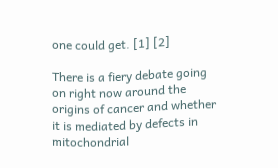one could get. [1] [2]

There is a fiery debate going on right now around the origins of cancer and whether it is mediated by defects in mitochondrial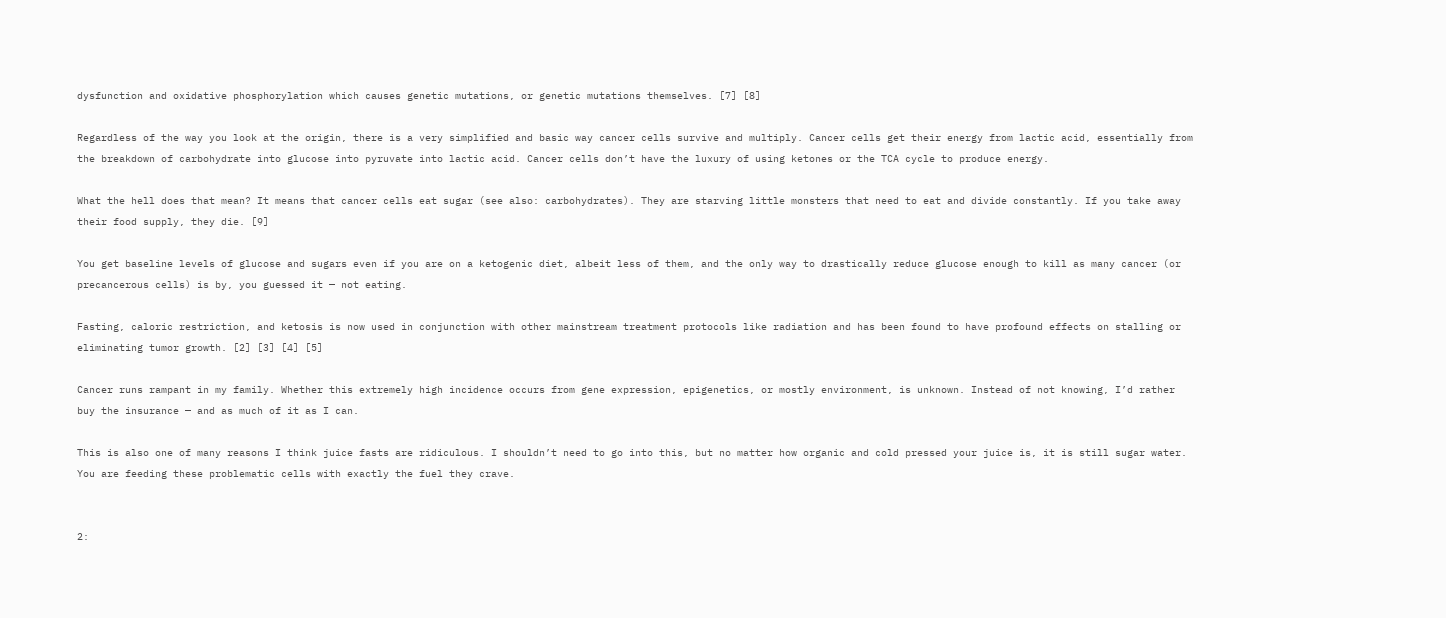dysfunction and oxidative phosphorylation which causes genetic mutations, or genetic mutations themselves. [7] [8]

Regardless of the way you look at the origin, there is a very simplified and basic way cancer cells survive and multiply. Cancer cells get their energy from lactic acid, essentially from the breakdown of carbohydrate into glucose into pyruvate into lactic acid. Cancer cells don’t have the luxury of using ketones or the TCA cycle to produce energy.

What the hell does that mean? It means that cancer cells eat sugar (see also: carbohydrates). They are starving little monsters that need to eat and divide constantly. If you take away their food supply, they die. [9]

You get baseline levels of glucose and sugars even if you are on a ketogenic diet, albeit less of them, and the only way to drastically reduce glucose enough to kill as many cancer (or precancerous cells) is by, you guessed it — not eating.

Fasting, caloric restriction, and ketosis is now used in conjunction with other mainstream treatment protocols like radiation and has been found to have profound effects on stalling or eliminating tumor growth. [2] [3] [4] [5]

Cancer runs rampant in my family. Whether this extremely high incidence occurs from gene expression, epigenetics, or mostly environment, is unknown. Instead of not knowing, I’d rather buy the insurance — and as much of it as I can.

This is also one of many reasons I think juice fasts are ridiculous. I shouldn’t need to go into this, but no matter how organic and cold pressed your juice is, it is still sugar water. You are feeding these problematic cells with exactly the fuel they crave.


2: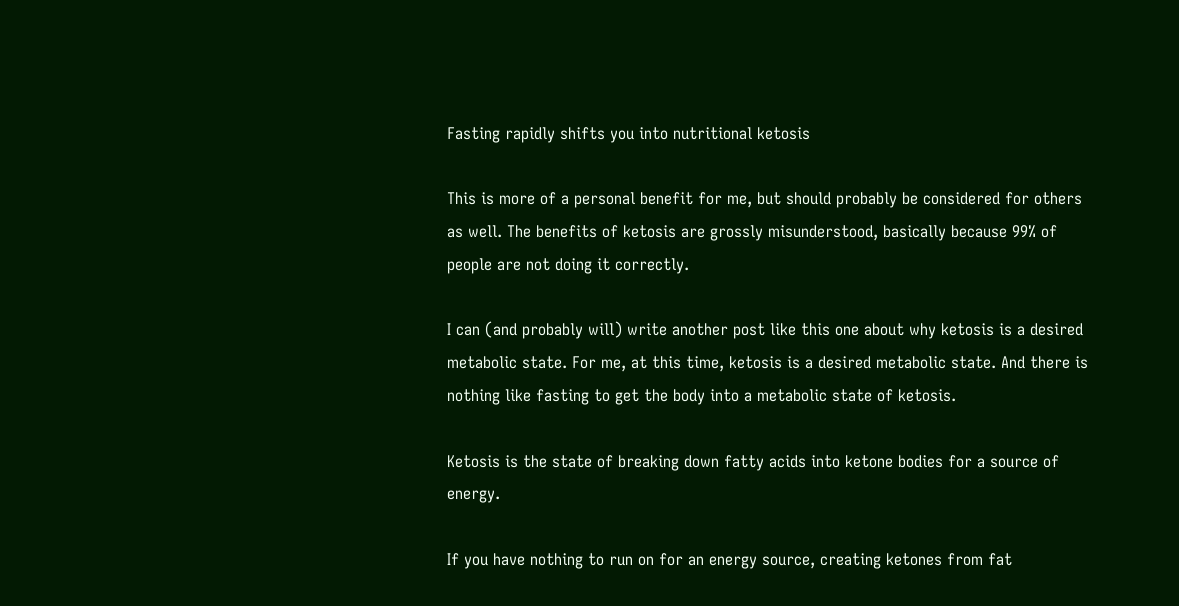Fasting rapidly shifts you into nutritional ketosis

This is more of a personal benefit for me, but should probably be considered for others as well. The benefits of ketosis are grossly misunderstood, basically because 99% of people are not doing it correctly.

I can (and probably will) write another post like this one about why ketosis is a desired metabolic state. For me, at this time, ketosis is a desired metabolic state. And there is nothing like fasting to get the body into a metabolic state of ketosis.

Ketosis is the state of breaking down fatty acids into ketone bodies for a source of energy.

If you have nothing to run on for an energy source, creating ketones from fat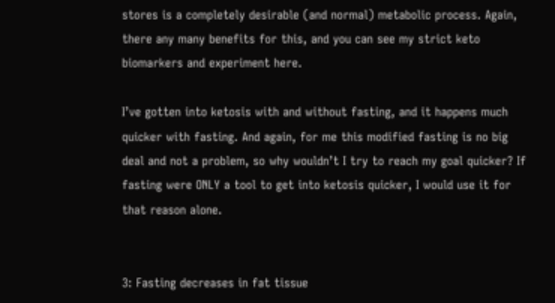stores is a completely desirable (and normal) metabolic process. Again, there any many benefits for this, and you can see my strict keto biomarkers and experiment here.

I’ve gotten into ketosis with and without fasting, and it happens much quicker with fasting. And again, for me this modified fasting is no big deal and not a problem, so why wouldn’t I try to reach my goal quicker? If fasting were ONLY a tool to get into ketosis quicker, I would use it for that reason alone.


3: Fasting decreases in fat tissue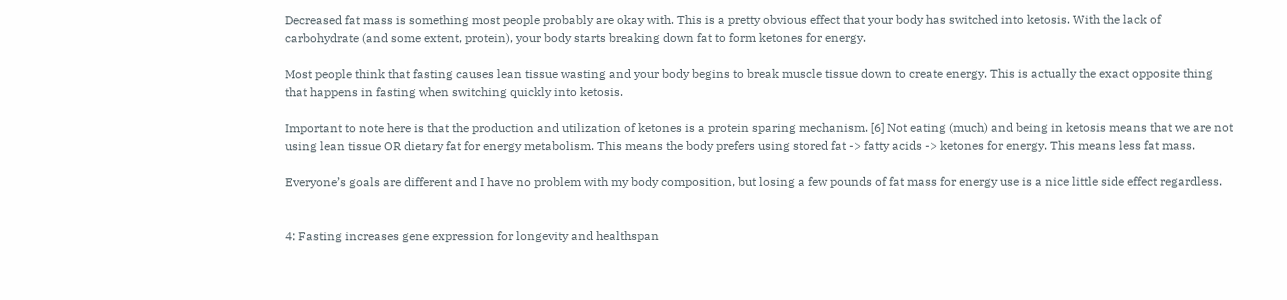Decreased fat mass is something most people probably are okay with. This is a pretty obvious effect that your body has switched into ketosis. With the lack of carbohydrate (and some extent, protein), your body starts breaking down fat to form ketones for energy.

Most people think that fasting causes lean tissue wasting and your body begins to break muscle tissue down to create energy. This is actually the exact opposite thing that happens in fasting when switching quickly into ketosis.

Important to note here is that the production and utilization of ketones is a protein sparing mechanism. [6] Not eating (much) and being in ketosis means that we are not using lean tissue OR dietary fat for energy metabolism. This means the body prefers using stored fat -> fatty acids -> ketones for energy. This means less fat mass.

Everyone’s goals are different and I have no problem with my body composition, but losing a few pounds of fat mass for energy use is a nice little side effect regardless.


4: Fasting increases gene expression for longevity and healthspan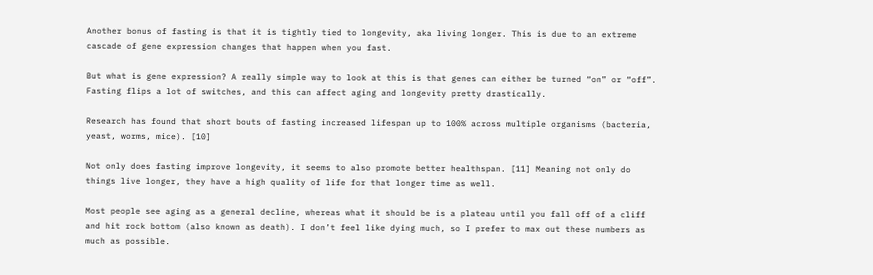Another bonus of fasting is that it is tightly tied to longevity, aka living longer. This is due to an extreme cascade of gene expression changes that happen when you fast.

But what is gene expression? A really simple way to look at this is that genes can either be turned “on” or “off”. Fasting flips a lot of switches, and this can affect aging and longevity pretty drastically.

Research has found that short bouts of fasting increased lifespan up to 100% across multiple organisms (bacteria, yeast, worms, mice). [10]

Not only does fasting improve longevity, it seems to also promote better healthspan. [11] Meaning not only do things live longer, they have a high quality of life for that longer time as well.

Most people see aging as a general decline, whereas what it should be is a plateau until you fall off of a cliff and hit rock bottom (also known as death). I don’t feel like dying much, so I prefer to max out these numbers as much as possible.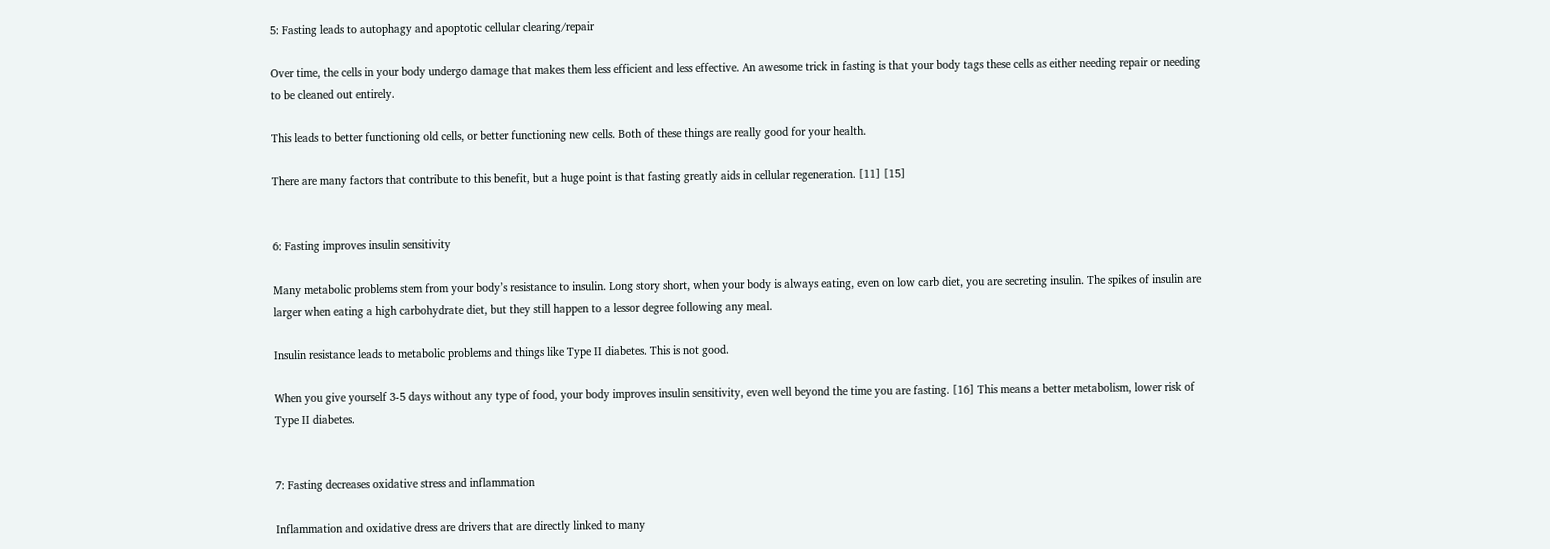5: Fasting leads to autophagy and apoptotic cellular clearing/repair

Over time, the cells in your body undergo damage that makes them less efficient and less effective. An awesome trick in fasting is that your body tags these cells as either needing repair or needing to be cleaned out entirely.

This leads to better functioning old cells, or better functioning new cells. Both of these things are really good for your health.

There are many factors that contribute to this benefit, but a huge point is that fasting greatly aids in cellular regeneration. [11] [15]


6: Fasting improves insulin sensitivity

Many metabolic problems stem from your body’s resistance to insulin. Long story short, when your body is always eating, even on low carb diet, you are secreting insulin. The spikes of insulin are larger when eating a high carbohydrate diet, but they still happen to a lessor degree following any meal.

Insulin resistance leads to metabolic problems and things like Type II diabetes. This is not good.

When you give yourself 3-5 days without any type of food, your body improves insulin sensitivity, even well beyond the time you are fasting. [16] This means a better metabolism, lower risk of Type II diabetes.


7: Fasting decreases oxidative stress and inflammation

Inflammation and oxidative dress are drivers that are directly linked to many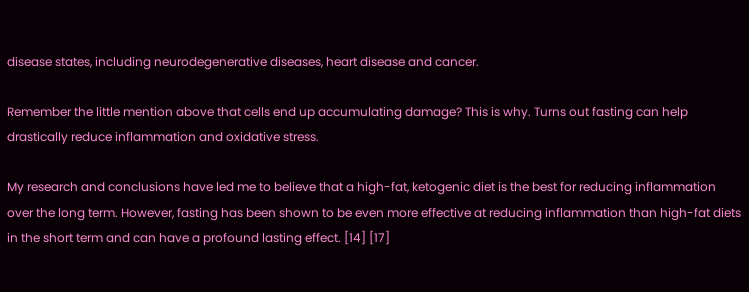disease states, including neurodegenerative diseases, heart disease and cancer.

Remember the little mention above that cells end up accumulating damage? This is why. Turns out fasting can help drastically reduce inflammation and oxidative stress.

My research and conclusions have led me to believe that a high-fat, ketogenic diet is the best for reducing inflammation over the long term. However, fasting has been shown to be even more effective at reducing inflammation than high-fat diets in the short term and can have a profound lasting effect. [14] [17]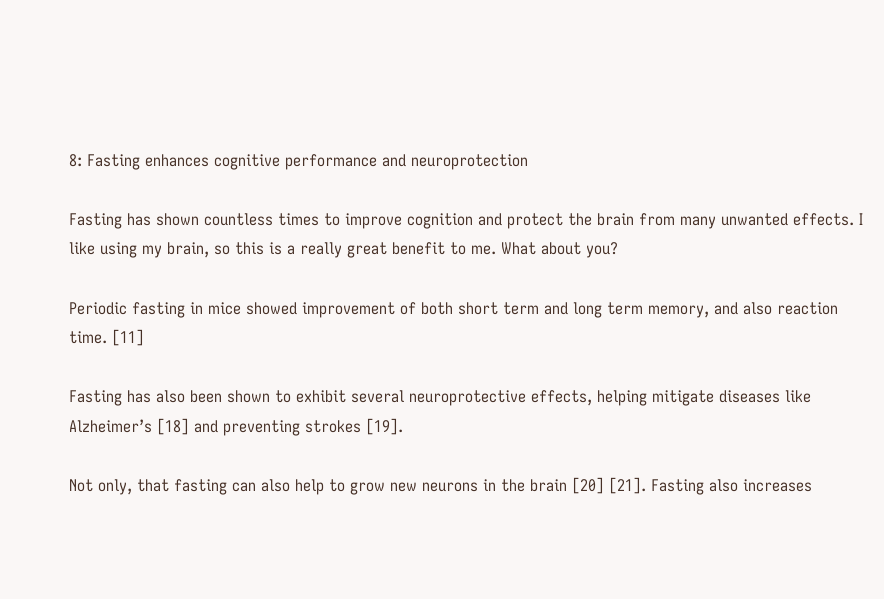8: Fasting enhances cognitive performance and neuroprotection

Fasting has shown countless times to improve cognition and protect the brain from many unwanted effects. I like using my brain, so this is a really great benefit to me. What about you?

Periodic fasting in mice showed improvement of both short term and long term memory, and also reaction time. [11]

Fasting has also been shown to exhibit several neuroprotective effects, helping mitigate diseases like Alzheimer’s [18] and preventing strokes [19].

Not only, that fasting can also help to grow new neurons in the brain [20] [21]. Fasting also increases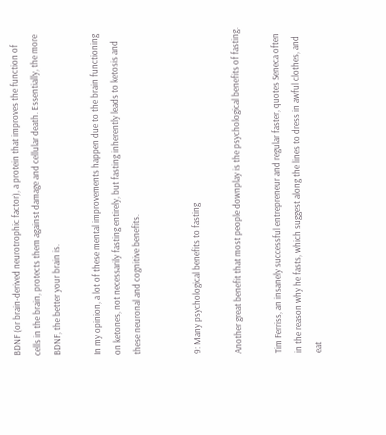BDNF (or brain-derived neurotrophic factor), a protein that improves the function of cells in the brain, protects them against damage and cellular death. Essentially, the more BDNF, the better your brain is.

In my opinion, a lot of these mental improvements happen due to the brain functioning on ketones, not necessarily fasting entirely, but fasting inherently leads to ketosis and these neuronal and cognitive benefits.


9: Many psychological benefits to fasting

Another great benefit that most people downplay is the psychological benefits of fasting.

Tim Ferriss, an insanely successful entrepreneur and regular faster, quotes Seneca often in the reason why he fasts, which suggest along the lines to dress in awful clothes, and eat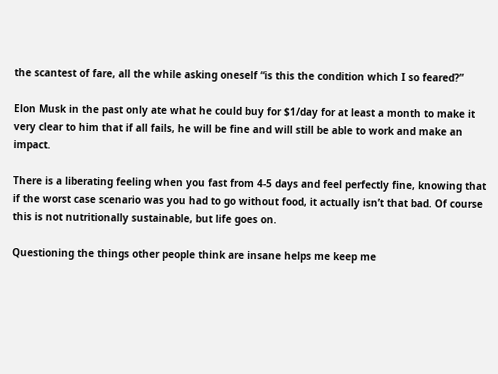the scantest of fare, all the while asking oneself “is this the condition which I so feared?”

Elon Musk in the past only ate what he could buy for $1/day for at least a month to make it very clear to him that if all fails, he will be fine and will still be able to work and make an impact.

There is a liberating feeling when you fast from 4-5 days and feel perfectly fine, knowing that if the worst case scenario was you had to go without food, it actually isn’t that bad. Of course this is not nutritionally sustainable, but life goes on.

Questioning the things other people think are insane helps me keep me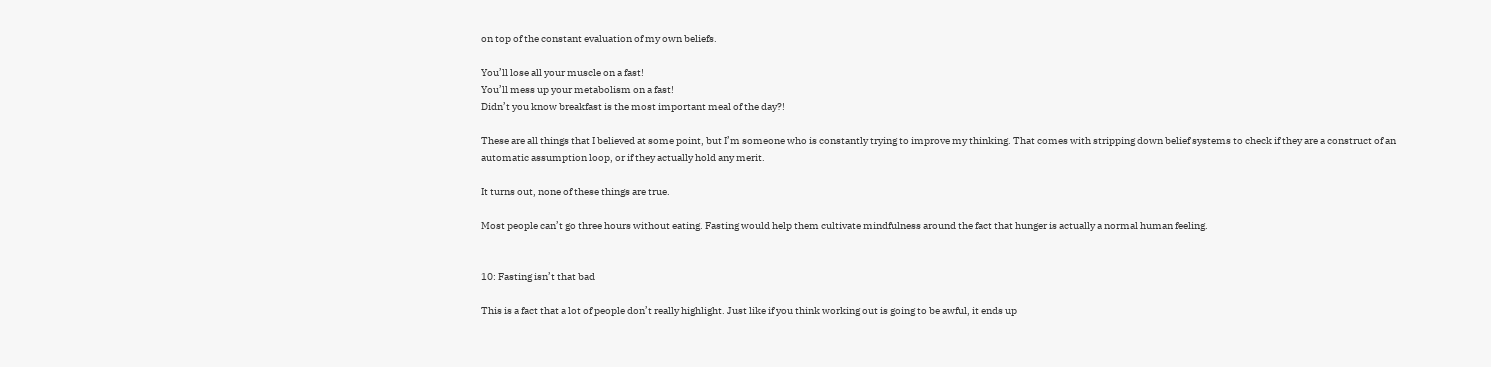on top of the constant evaluation of my own beliefs.

You’ll lose all your muscle on a fast!
You’ll mess up your metabolism on a fast!
Didn’t you know breakfast is the most important meal of the day?!

These are all things that I believed at some point, but I’m someone who is constantly trying to improve my thinking. That comes with stripping down belief systems to check if they are a construct of an automatic assumption loop, or if they actually hold any merit.

It turns out, none of these things are true.

Most people can’t go three hours without eating. Fasting would help them cultivate mindfulness around the fact that hunger is actually a normal human feeling.


10: Fasting isn’t that bad

This is a fact that a lot of people don’t really highlight. Just like if you think working out is going to be awful, it ends up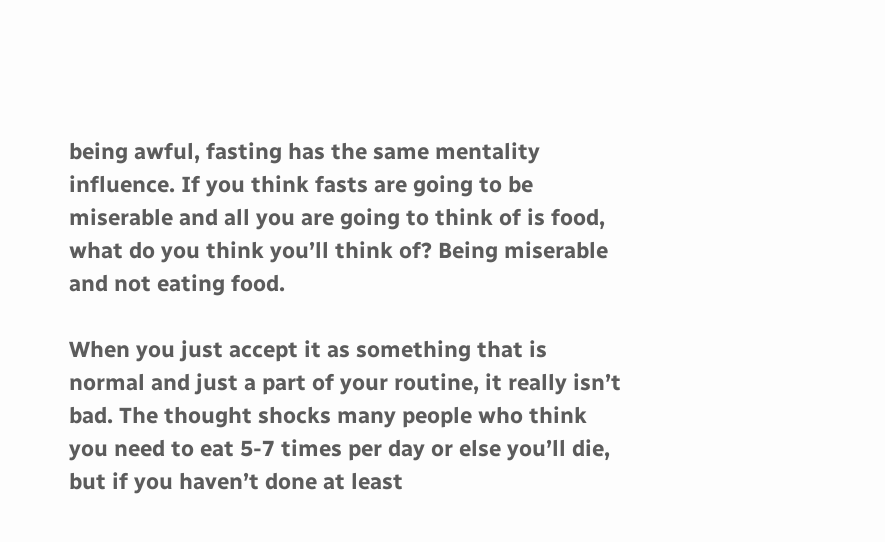being awful, fasting has the same mentality influence. If you think fasts are going to be miserable and all you are going to think of is food, what do you think you’ll think of? Being miserable and not eating food.

When you just accept it as something that is normal and just a part of your routine, it really isn’t bad. The thought shocks many people who think you need to eat 5-7 times per day or else you’ll die, but if you haven’t done at least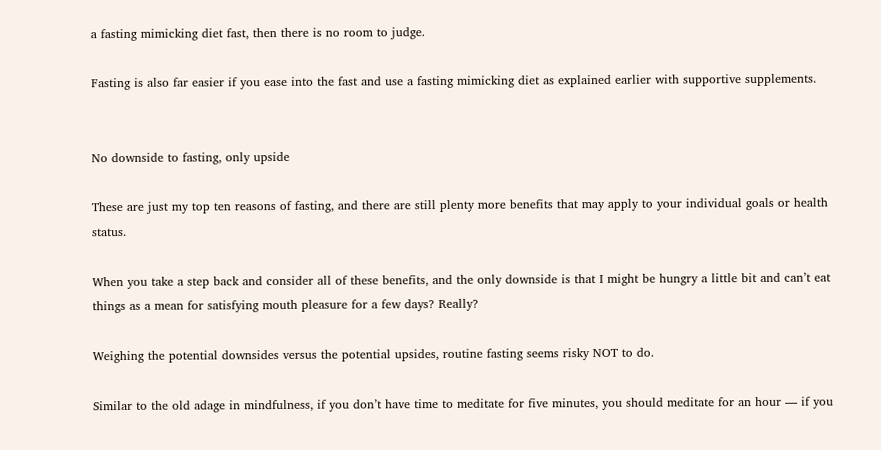a fasting mimicking diet fast, then there is no room to judge.

Fasting is also far easier if you ease into the fast and use a fasting mimicking diet as explained earlier with supportive supplements.


No downside to fasting, only upside

These are just my top ten reasons of fasting, and there are still plenty more benefits that may apply to your individual goals or health status.

When you take a step back and consider all of these benefits, and the only downside is that I might be hungry a little bit and can’t eat things as a mean for satisfying mouth pleasure for a few days? Really?

Weighing the potential downsides versus the potential upsides, routine fasting seems risky NOT to do.

Similar to the old adage in mindfulness, if you don’t have time to meditate for five minutes, you should meditate for an hour — if you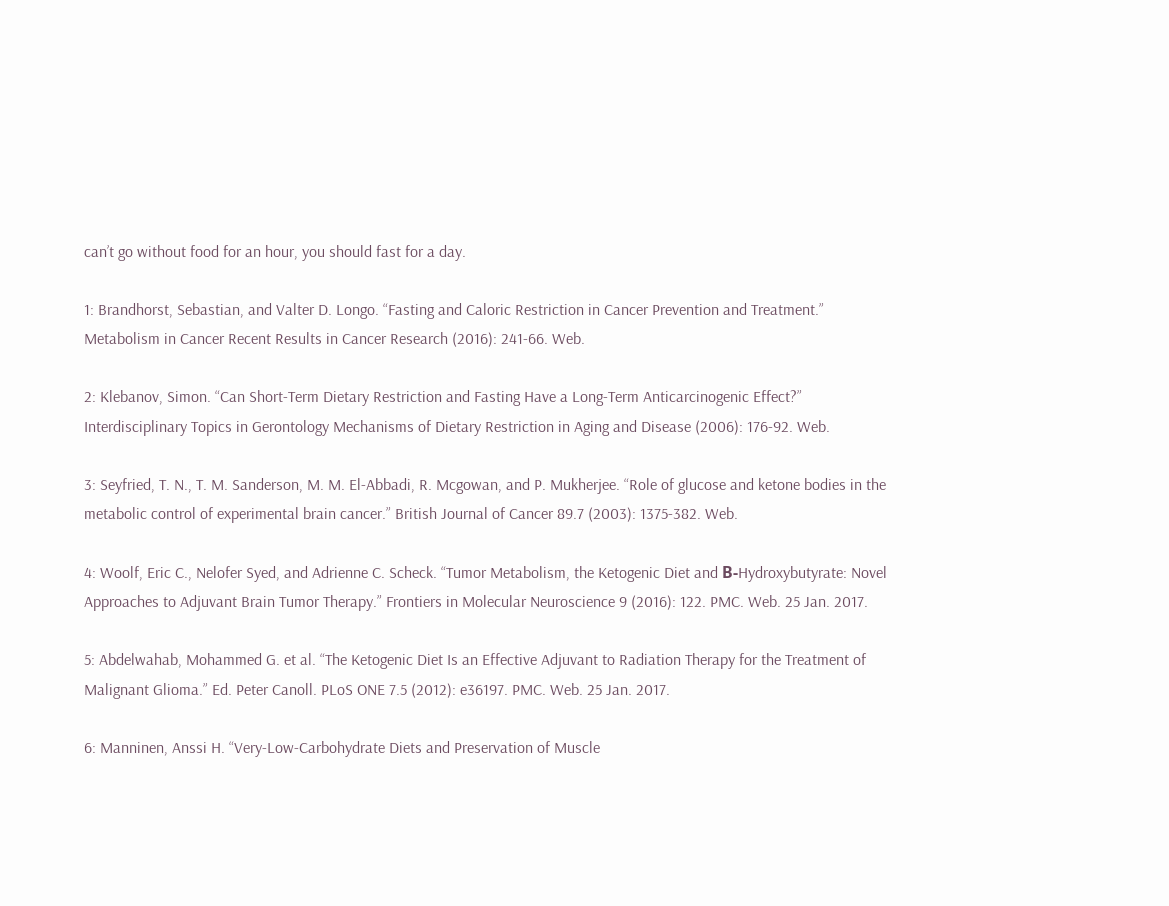can’t go without food for an hour, you should fast for a day.

1: Brandhorst, Sebastian, and Valter D. Longo. “Fasting and Caloric Restriction in Cancer Prevention and Treatment.” Metabolism in Cancer Recent Results in Cancer Research (2016): 241-66. Web.

2: Klebanov, Simon. “Can Short-Term Dietary Restriction and Fasting Have a Long-Term Anticarcinogenic Effect?” Interdisciplinary Topics in Gerontology Mechanisms of Dietary Restriction in Aging and Disease (2006): 176-92. Web.

3: Seyfried, T. N., T. M. Sanderson, M. M. El-Abbadi, R. Mcgowan, and P. Mukherjee. “Role of glucose and ketone bodies in the metabolic control of experimental brain cancer.” British Journal of Cancer 89.7 (2003): 1375-382. Web.

4: Woolf, Eric C., Nelofer Syed, and Adrienne C. Scheck. “Tumor Metabolism, the Ketogenic Diet and Β-Hydroxybutyrate: Novel Approaches to Adjuvant Brain Tumor Therapy.” Frontiers in Molecular Neuroscience 9 (2016): 122. PMC. Web. 25 Jan. 2017.

5: Abdelwahab, Mohammed G. et al. “The Ketogenic Diet Is an Effective Adjuvant to Radiation Therapy for the Treatment of Malignant Glioma.” Ed. Peter Canoll. PLoS ONE 7.5 (2012): e36197. PMC. Web. 25 Jan. 2017.

6: Manninen, Anssi H. “Very-Low-Carbohydrate Diets and Preservation of Muscle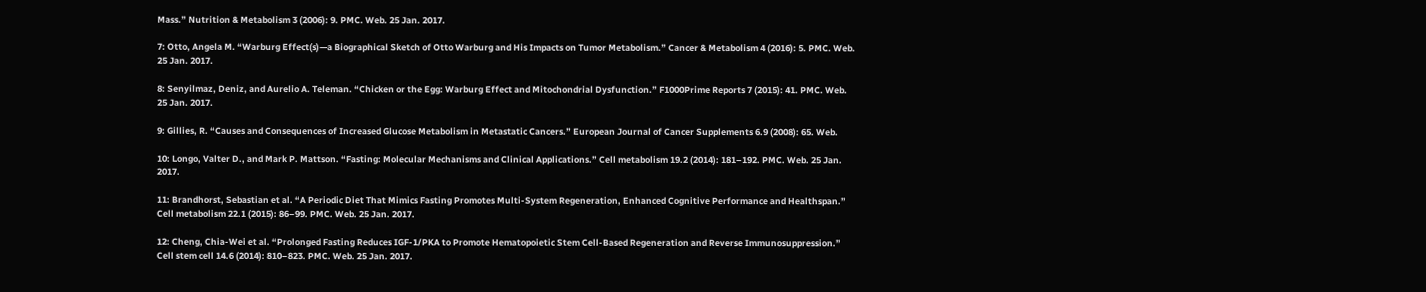Mass.” Nutrition & Metabolism 3 (2006): 9. PMC. Web. 25 Jan. 2017.

7: Otto, Angela M. “Warburg Effect(s)—a Biographical Sketch of Otto Warburg and His Impacts on Tumor Metabolism.” Cancer & Metabolism 4 (2016): 5. PMC. Web. 25 Jan. 2017.

8: Senyilmaz, Deniz, and Aurelio A. Teleman. “Chicken or the Egg: Warburg Effect and Mitochondrial Dysfunction.” F1000Prime Reports 7 (2015): 41. PMC. Web. 25 Jan. 2017.

9: Gillies, R. “Causes and Consequences of Increased Glucose Metabolism in Metastatic Cancers.” European Journal of Cancer Supplements 6.9 (2008): 65. Web.

10: Longo, Valter D., and Mark P. Mattson. “Fasting: Molecular Mechanisms and Clinical Applications.” Cell metabolism 19.2 (2014): 181–192. PMC. Web. 25 Jan. 2017.

11: Brandhorst, Sebastian et al. “A Periodic Diet That Mimics Fasting Promotes Multi-System Regeneration, Enhanced Cognitive Performance and Healthspan.” Cell metabolism 22.1 (2015): 86–99. PMC. Web. 25 Jan. 2017.

12: Cheng, Chia-Wei et al. “Prolonged Fasting Reduces IGF-1/PKA to Promote Hematopoietic Stem Cell-Based Regeneration and Reverse Immunosuppression.” Cell stem cell 14.6 (2014): 810–823. PMC. Web. 25 Jan. 2017.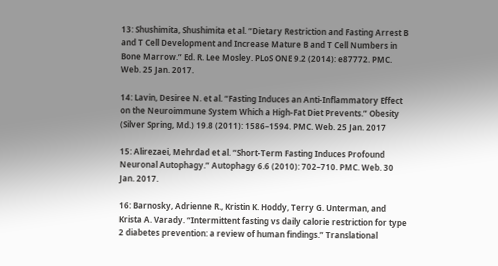13: Shushimita, Shushimita et al. “Dietary Restriction and Fasting Arrest B and T Cell Development and Increase Mature B and T Cell Numbers in Bone Marrow.” Ed. R. Lee Mosley. PLoS ONE 9.2 (2014): e87772. PMC. Web. 25 Jan. 2017.

14: Lavin, Desiree N. et al. “Fasting Induces an Anti-Inflammatory Effect on the Neuroimmune System Which a High-Fat Diet Prevents.” Obesity (Silver Spring, Md.) 19.8 (2011): 1586–1594. PMC. Web. 25 Jan. 2017

15: Alirezaei, Mehrdad et al. “Short-Term Fasting Induces Profound Neuronal Autophagy.” Autophagy 6.6 (2010): 702–710. PMC. Web. 30 Jan. 2017.

16: Barnosky, Adrienne R., Kristin K. Hoddy, Terry G. Unterman, and Krista A. Varady. “Intermittent fasting vs daily calorie restriction for type 2 diabetes prevention: a review of human findings.” Translational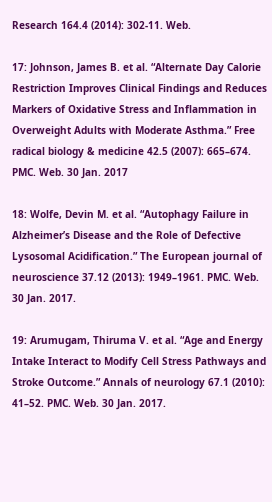Research 164.4 (2014): 302-11. Web.

17: Johnson, James B. et al. “Alternate Day Calorie Restriction Improves Clinical Findings and Reduces Markers of Oxidative Stress and Inflammation in Overweight Adults with Moderate Asthma.” Free radical biology & medicine 42.5 (2007): 665–674. PMC. Web. 30 Jan. 2017

18: Wolfe, Devin M. et al. “Autophagy Failure in Alzheimer’s Disease and the Role of Defective Lysosomal Acidification.” The European journal of neuroscience 37.12 (2013): 1949–1961. PMC. Web. 30 Jan. 2017.

19: Arumugam, Thiruma V. et al. “Age and Energy Intake Interact to Modify Cell Stress Pathways and Stroke Outcome.” Annals of neurology 67.1 (2010): 41–52. PMC. Web. 30 Jan. 2017.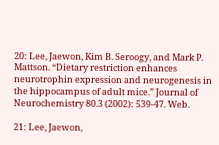20: Lee, Jaewon, Kim B. Seroogy, and Mark P. Mattson. “Dietary restriction enhances neurotrophin expression and neurogenesis in the hippocampus of adult mice.” Journal of Neurochemistry 80.3 (2002): 539-47. Web.

21: Lee, Jaewon,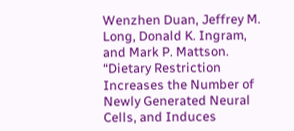Wenzhen Duan, Jeffrey M. Long, Donald K. Ingram, and Mark P. Mattson. “Dietary Restriction Increases the Number of Newly Generated Neural Cells, and Induces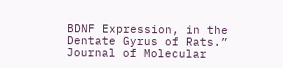BDNF Expression, in the Dentate Gyrus of Rats.” Journal of Molecular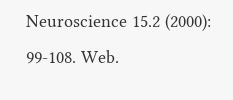Neuroscience 15.2 (2000): 99-108. Web.